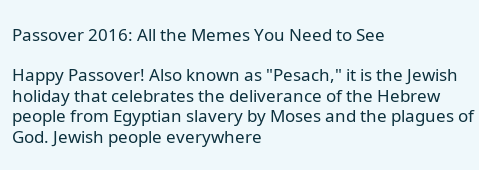Passover 2016: All the Memes You Need to See

Happy Passover! Also known as "Pesach," it is the Jewish holiday that celebrates the deliverance of the Hebrew people from Egyptian slavery by Moses and the plagues of God. Jewish people everywhere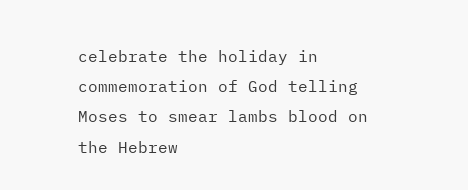celebrate the holiday in commemoration of God telling Moses to smear lambs blood on the Hebrew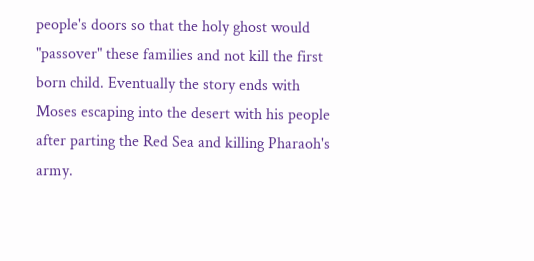people's doors so that the holy ghost would "passover" these families and not kill the first born child. Eventually the story ends with Moses escaping into the desert with his people after parting the Red Sea and killing Pharaoh's army.